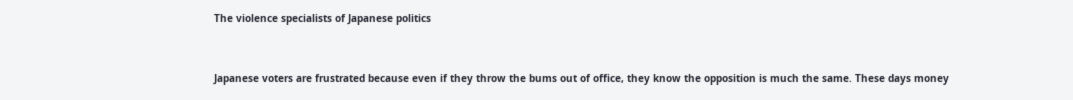The violence specialists of Japanese politics


Japanese voters are frustrated because even if they throw the bums out of office, they know the opposition is much the same. These days money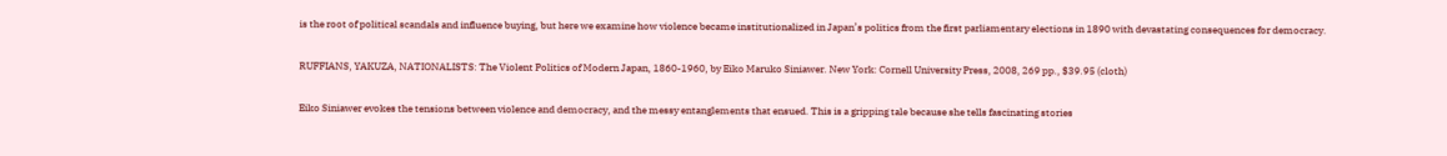is the root of political scandals and influence buying, but here we examine how violence became institutionalized in Japan’s politics from the first parliamentary elections in 1890 with devastating consequences for democracy.

RUFFIANS, YAKUZA, NATIONALISTS: The Violent Politics of Modern Japan, 1860-1960, by Eiko Maruko Siniawer. New York: Cornell University Press, 2008, 269 pp., $39.95 (cloth)

Eiko Siniawer evokes the tensions between violence and democracy, and the messy entanglements that ensued. This is a gripping tale because she tells fascinating stories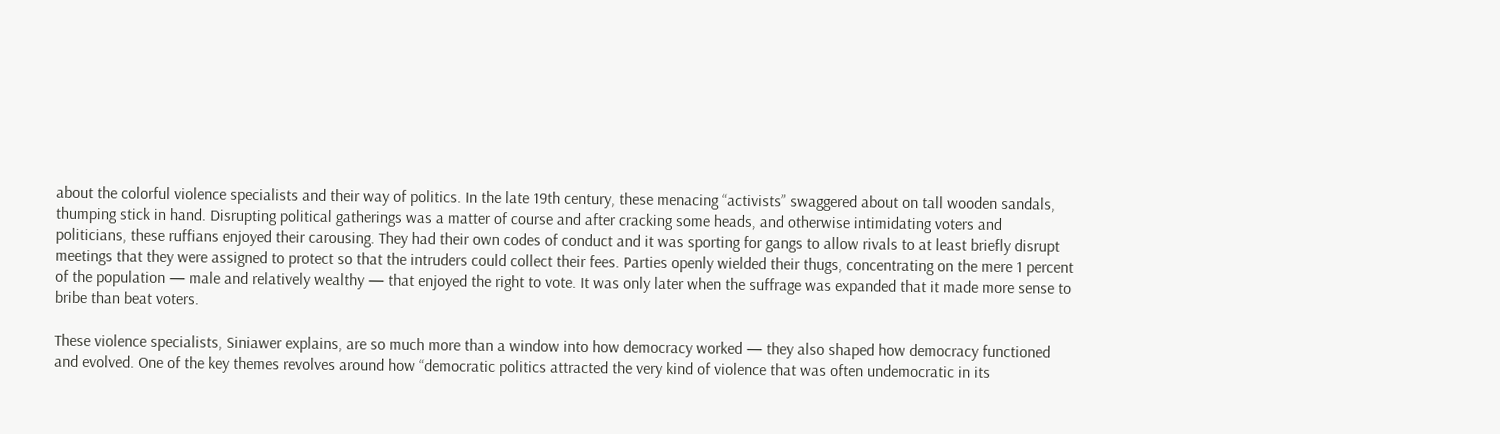about the colorful violence specialists and their way of politics. In the late 19th century, these menacing “activists” swaggered about on tall wooden sandals, thumping stick in hand. Disrupting political gatherings was a matter of course and after cracking some heads, and otherwise intimidating voters and politicians, these ruffians enjoyed their carousing. They had their own codes of conduct and it was sporting for gangs to allow rivals to at least briefly disrupt meetings that they were assigned to protect so that the intruders could collect their fees. Parties openly wielded their thugs, concentrating on the mere 1 percent of the population — male and relatively wealthy — that enjoyed the right to vote. It was only later when the suffrage was expanded that it made more sense to bribe than beat voters.

These violence specialists, Siniawer explains, are so much more than a window into how democracy worked — they also shaped how democracy functioned and evolved. One of the key themes revolves around how “democratic politics attracted the very kind of violence that was often undemocratic in its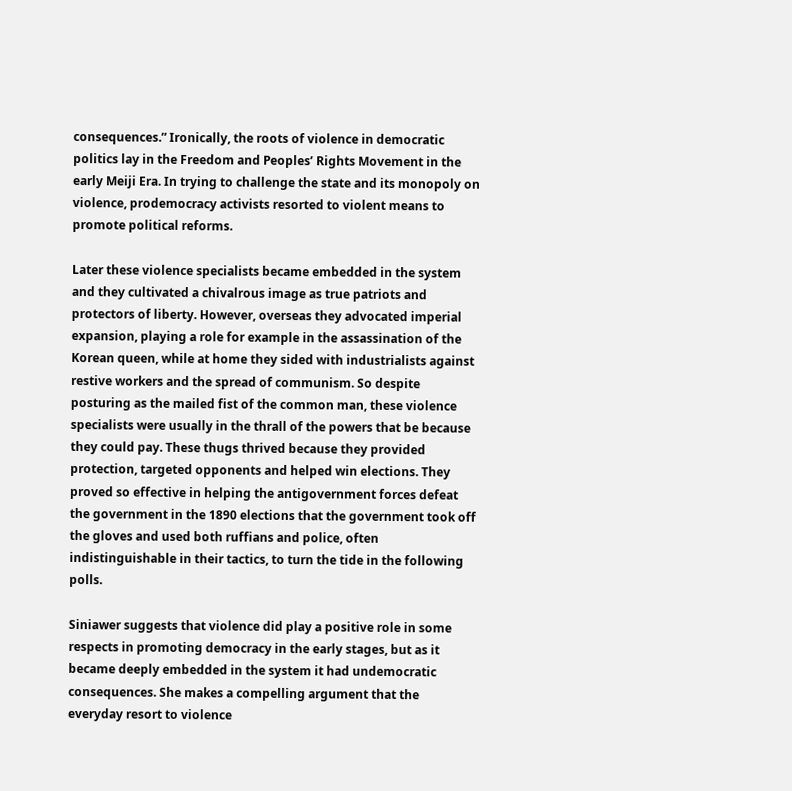consequences.” Ironically, the roots of violence in democratic politics lay in the Freedom and Peoples’ Rights Movement in the early Meiji Era. In trying to challenge the state and its monopoly on violence, prodemocracy activists resorted to violent means to promote political reforms.

Later these violence specialists became embedded in the system and they cultivated a chivalrous image as true patriots and protectors of liberty. However, overseas they advocated imperial expansion, playing a role for example in the assassination of the Korean queen, while at home they sided with industrialists against restive workers and the spread of communism. So despite posturing as the mailed fist of the common man, these violence specialists were usually in the thrall of the powers that be because they could pay. These thugs thrived because they provided protection, targeted opponents and helped win elections. They proved so effective in helping the antigovernment forces defeat the government in the 1890 elections that the government took off the gloves and used both ruffians and police, often indistinguishable in their tactics, to turn the tide in the following polls.

Siniawer suggests that violence did play a positive role in some respects in promoting democracy in the early stages, but as it became deeply embedded in the system it had undemocratic consequences. She makes a compelling argument that the everyday resort to violence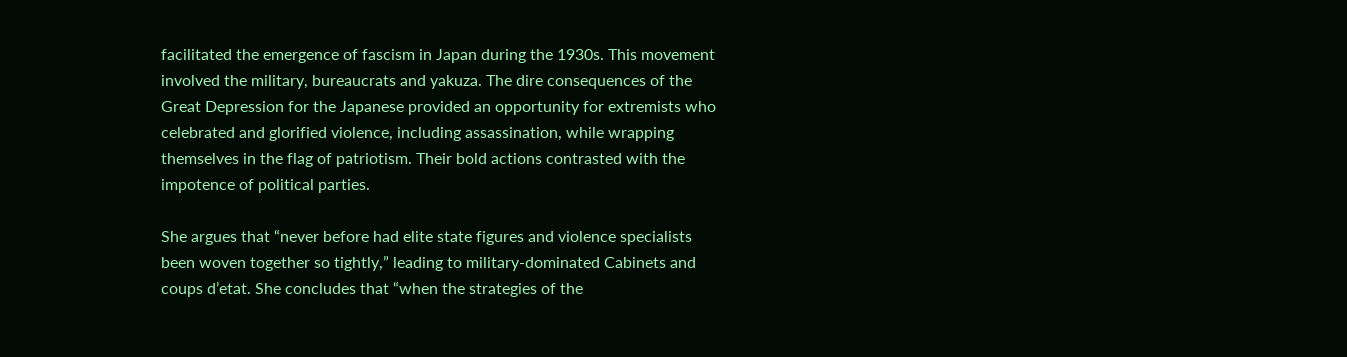facilitated the emergence of fascism in Japan during the 1930s. This movement involved the military, bureaucrats and yakuza. The dire consequences of the Great Depression for the Japanese provided an opportunity for extremists who celebrated and glorified violence, including assassination, while wrapping themselves in the flag of patriotism. Their bold actions contrasted with the impotence of political parties.

She argues that “never before had elite state figures and violence specialists been woven together so tightly,” leading to military-dominated Cabinets and coups d’etat. She concludes that “when the strategies of the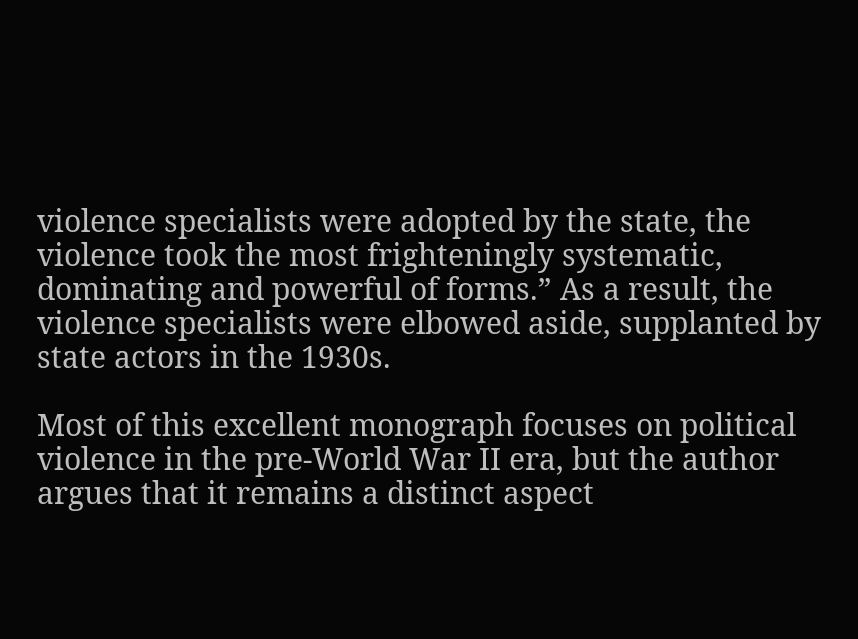violence specialists were adopted by the state, the violence took the most frighteningly systematic, dominating and powerful of forms.” As a result, the violence specialists were elbowed aside, supplanted by state actors in the 1930s.

Most of this excellent monograph focuses on political violence in the pre-World War II era, but the author argues that it remains a distinct aspect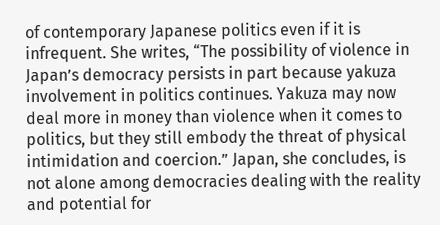of contemporary Japanese politics even if it is infrequent. She writes, “The possibility of violence in Japan’s democracy persists in part because yakuza involvement in politics continues. Yakuza may now deal more in money than violence when it comes to politics, but they still embody the threat of physical intimidation and coercion.” Japan, she concludes, is not alone among democracies dealing with the reality and potential for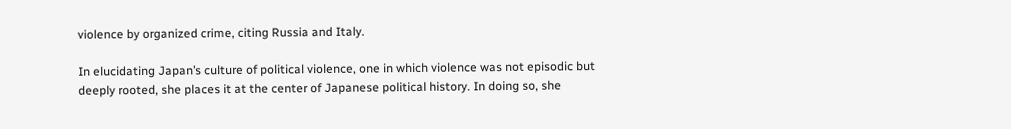violence by organized crime, citing Russia and Italy.

In elucidating Japan’s culture of political violence, one in which violence was not episodic but deeply rooted, she places it at the center of Japanese political history. In doing so, she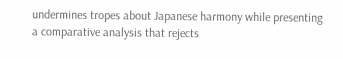undermines tropes about Japanese harmony while presenting a comparative analysis that rejects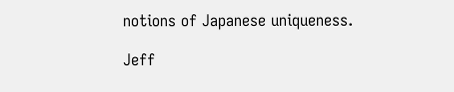notions of Japanese uniqueness.

Jeff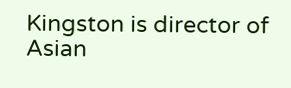Kingston is director of Asian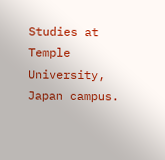Studies at Temple University, Japan campus.